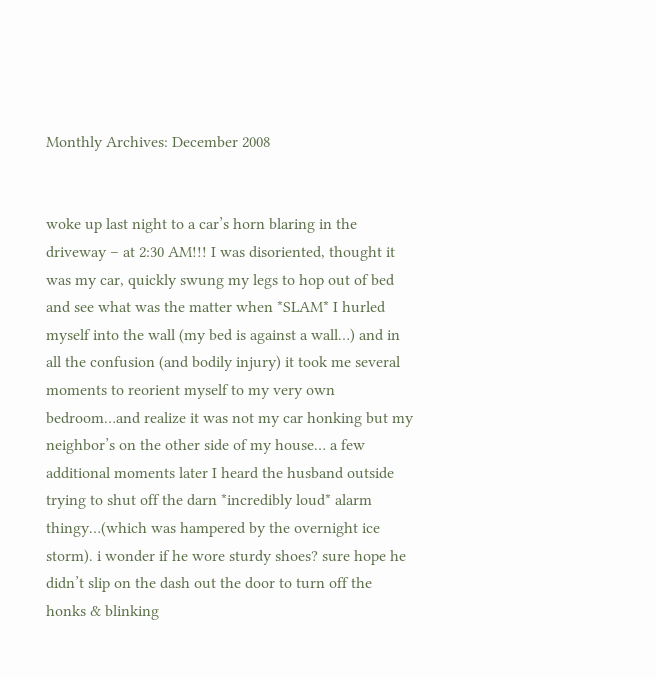Monthly Archives: December 2008


woke up last night to a car’s horn blaring in the driveway – at 2:30 AM!!! I was disoriented, thought it was my car, quickly swung my legs to hop out of bed and see what was the matter when *SLAM* I hurled myself into the wall (my bed is against a wall…) and in all the confusion (and bodily injury) it took me several moments to reorient myself to my very own bedroom…and realize it was not my car honking but my neighbor’s on the other side of my house… a few additional moments later I heard the husband outside trying to shut off the darn *incredibly loud* alarm thingy…(which was hampered by the overnight ice storm). i wonder if he wore sturdy shoes? sure hope he didn’t slip on the dash out the door to turn off the honks & blinking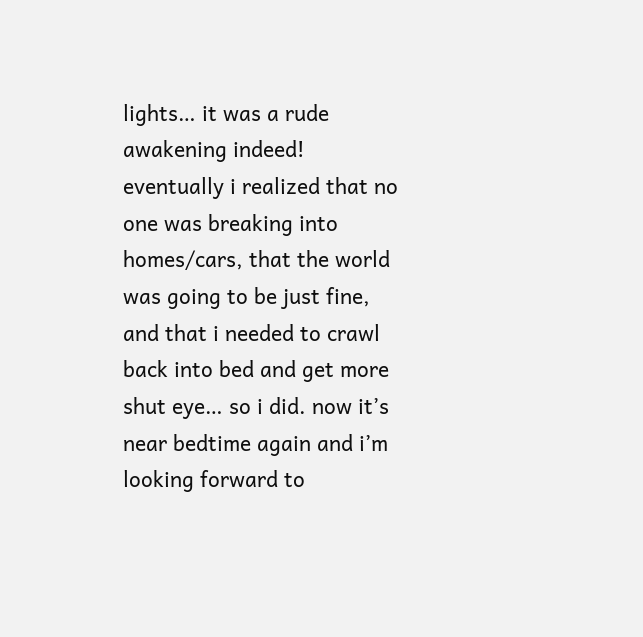lights… it was a rude awakening indeed! eventually i realized that no one was breaking into homes/cars, that the world was going to be just fine, and that i needed to crawl back into bed and get more shut eye… so i did. now it’s near bedtime again and i’m looking forward to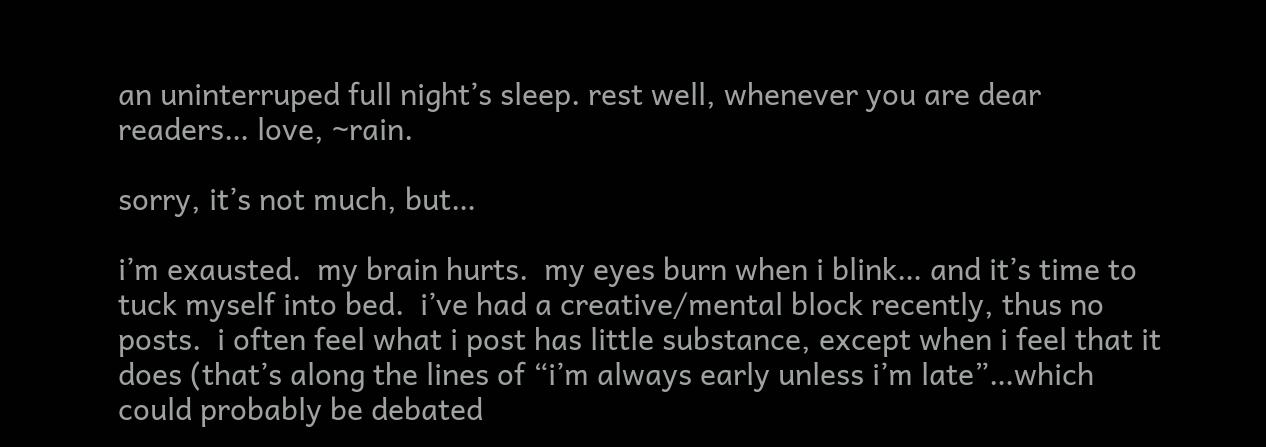an uninterruped full night’s sleep. rest well, whenever you are dear readers… love, ~rain.

sorry, it’s not much, but…

i’m exausted.  my brain hurts.  my eyes burn when i blink… and it’s time to tuck myself into bed.  i’ve had a creative/mental block recently, thus no posts.  i often feel what i post has little substance, except when i feel that it does (that’s along the lines of “i’m always early unless i’m late”…which could probably be debated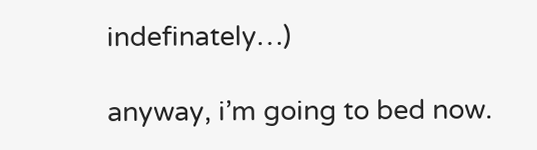indefinately…)

anyway, i’m going to bed now.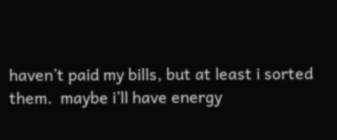haven’t paid my bills, but at least i sorted them.  maybe i’ll have energy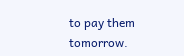to pay them tomorrow.